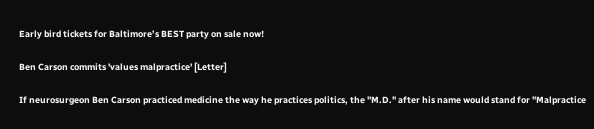Early bird tickets for Baltimore’s BEST party on sale now!

Ben Carson commits 'values malpractice' [Letter]

If neurosurgeon Ben Carson practiced medicine the way he practices politics, the "M.D." after his name would stand for "Malpractice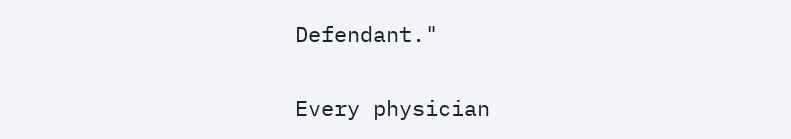Defendant."

Every physician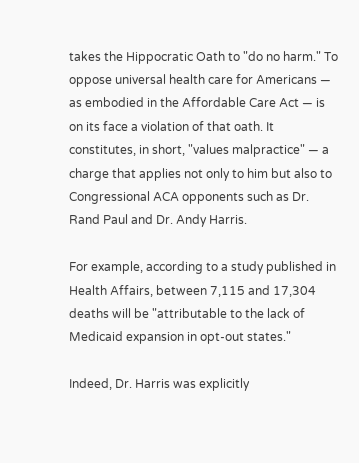takes the Hippocratic Oath to "do no harm." To oppose universal health care for Americans — as embodied in the Affordable Care Act — is on its face a violation of that oath. It constitutes, in short, "values malpractice" — a charge that applies not only to him but also to Congressional ACA opponents such as Dr. Rand Paul and Dr. Andy Harris.

For example, according to a study published in Health Affairs, between 7,115 and 17,304 deaths will be "attributable to the lack of Medicaid expansion in opt-out states."

Indeed, Dr. Harris was explicitly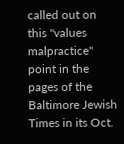called out on this "values malpractice" point in the pages of the Baltimore Jewish Times in its Oct.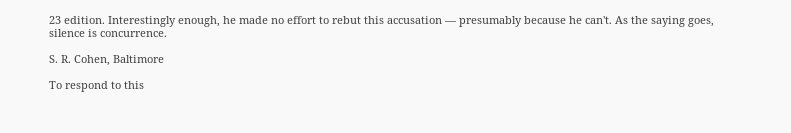23 edition. Interestingly enough, he made no effort to rebut this accusation — presumably because he can't. As the saying goes, silence is concurrence.

S. R. Cohen, Baltimore

To respond to this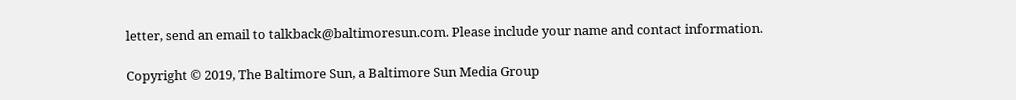letter, send an email to talkback@baltimoresun.com. Please include your name and contact information.

Copyright © 2019, The Baltimore Sun, a Baltimore Sun Media Group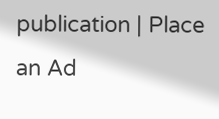publication | Place an Ad